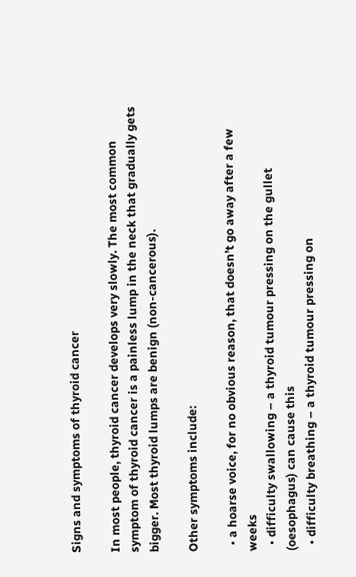Signs and symptoms of thyroid cancer

In most people, thyroid cancer develops very slowly. The most common symptom of thyroid cancer is a painless lump in the neck that gradually gets bigger. Most thyroid lumps are benign (non-cancerous).

Other symptoms include:

  • a hoarse voice, for no obvious reason, that doesn’t go away after a few weeks
  • difficulty swallowing – a thyroid tumour pressing on the gullet (oesophagus) can cause this
  • difficulty breathing – a thyroid tumour pressing on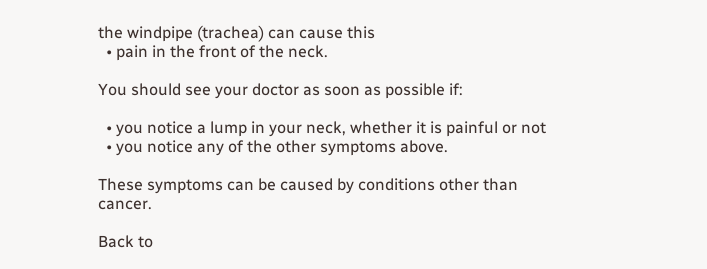the windpipe (trachea) can cause this
  • pain in the front of the neck.

You should see your doctor as soon as possible if:

  • you notice a lump in your neck, whether it is painful or not
  • you notice any of the other symptoms above.

These symptoms can be caused by conditions other than cancer.

Back to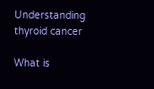Understanding thyroid cancer

What is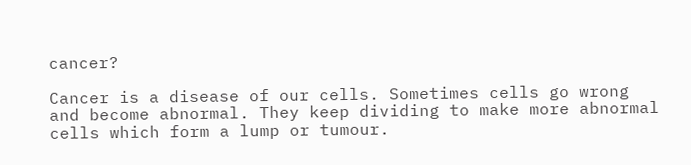cancer?

Cancer is a disease of our cells. Sometimes cells go wrong and become abnormal. They keep dividing to make more abnormal cells which form a lump or tumour.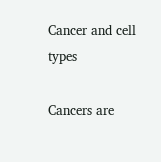Cancer and cell types

Cancers are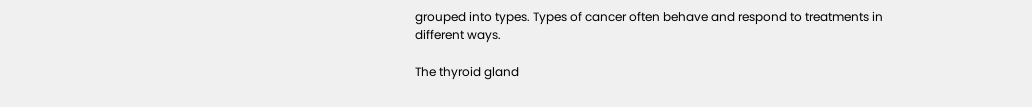grouped into types. Types of cancer often behave and respond to treatments in different ways.

The thyroid gland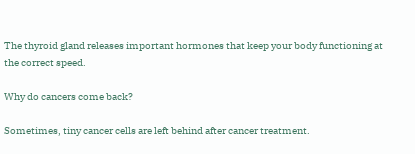The thyroid gland releases important hormones that keep your body functioning at the correct speed.

Why do cancers come back?

Sometimes, tiny cancer cells are left behind after cancer treatment.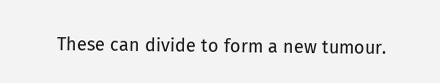These can divide to form a new tumour.